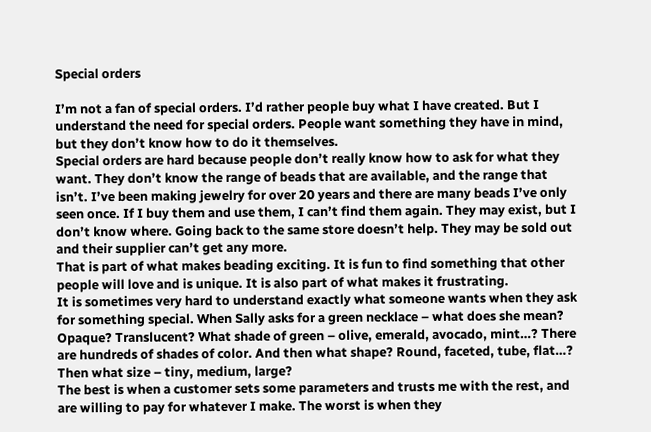Special orders

I’m not a fan of special orders. I’d rather people buy what I have created. But I understand the need for special orders. People want something they have in mind, but they don’t know how to do it themselves.
Special orders are hard because people don’t really know how to ask for what they want. They don’t know the range of beads that are available, and the range that isn’t. I’ve been making jewelry for over 20 years and there are many beads I’ve only seen once. If I buy them and use them, I can’t find them again. They may exist, but I don’t know where. Going back to the same store doesn’t help. They may be sold out and their supplier can’t get any more.
That is part of what makes beading exciting. It is fun to find something that other people will love and is unique. It is also part of what makes it frustrating.
It is sometimes very hard to understand exactly what someone wants when they ask for something special. When Sally asks for a green necklace – what does she mean? Opaque? Translucent? What shade of green – olive, emerald, avocado, mint…? There are hundreds of shades of color. And then what shape? Round, faceted, tube, flat…? Then what size – tiny, medium, large?
The best is when a customer sets some parameters and trusts me with the rest, and are willing to pay for whatever I make. The worst is when they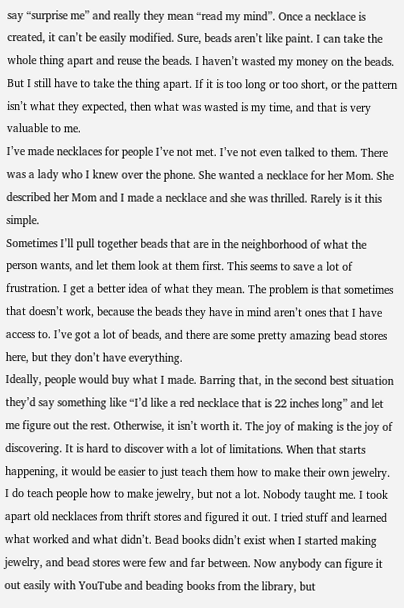say “surprise me” and really they mean “read my mind”. Once a necklace is created, it can’t be easily modified. Sure, beads aren’t like paint. I can take the whole thing apart and reuse the beads. I haven’t wasted my money on the beads. But I still have to take the thing apart. If it is too long or too short, or the pattern isn’t what they expected, then what was wasted is my time, and that is very valuable to me.
I’ve made necklaces for people I’ve not met. I’ve not even talked to them. There was a lady who I knew over the phone. She wanted a necklace for her Mom. She described her Mom and I made a necklace and she was thrilled. Rarely is it this simple.
Sometimes I’ll pull together beads that are in the neighborhood of what the person wants, and let them look at them first. This seems to save a lot of frustration. I get a better idea of what they mean. The problem is that sometimes that doesn’t work, because the beads they have in mind aren’t ones that I have access to. I’ve got a lot of beads, and there are some pretty amazing bead stores here, but they don’t have everything.
Ideally, people would buy what I made. Barring that, in the second best situation they’d say something like “I’d like a red necklace that is 22 inches long” and let me figure out the rest. Otherwise, it isn’t worth it. The joy of making is the joy of discovering. It is hard to discover with a lot of limitations. When that starts happening, it would be easier to just teach them how to make their own jewelry.
I do teach people how to make jewelry, but not a lot. Nobody taught me. I took apart old necklaces from thrift stores and figured it out. I tried stuff and learned what worked and what didn’t. Bead books didn’t exist when I started making jewelry, and bead stores were few and far between. Now anybody can figure it out easily with YouTube and beading books from the library, but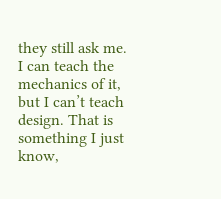they still ask me. I can teach the mechanics of it, but I can’t teach design. That is something I just know,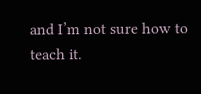and I’m not sure how to teach it.